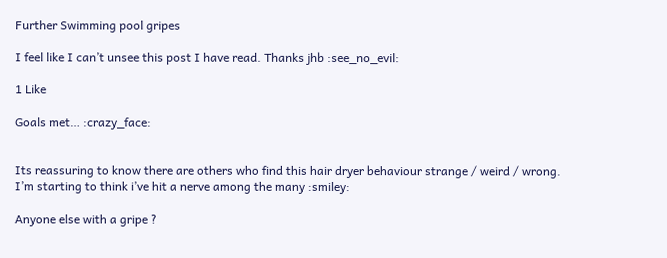Further Swimming pool gripes

I feel like I can’t unsee this post I have read. Thanks jhb :see_no_evil:

1 Like

Goals met… :crazy_face:


Its reassuring to know there are others who find this hair dryer behaviour strange / weird / wrong.
I’m starting to think i’ve hit a nerve among the many :smiley:

Anyone else with a gripe ?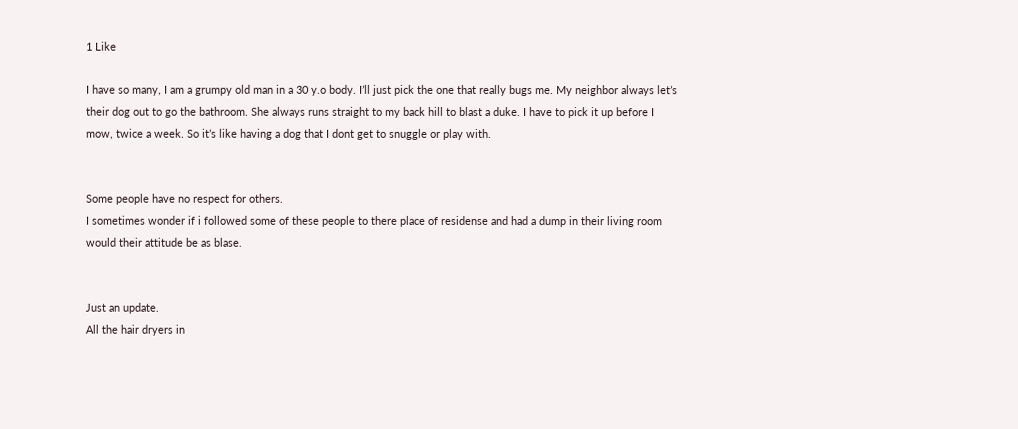1 Like

I have so many, I am a grumpy old man in a 30 y.o body. I’ll just pick the one that really bugs me. My neighbor always let’s their dog out to go the bathroom. She always runs straight to my back hill to blast a duke. I have to pick it up before I mow, twice a week. So it’s like having a dog that I dont get to snuggle or play with.


Some people have no respect for others.
I sometimes wonder if i followed some of these people to there place of residense and had a dump in their living room would their attitude be as blase.


Just an update.
All the hair dryers in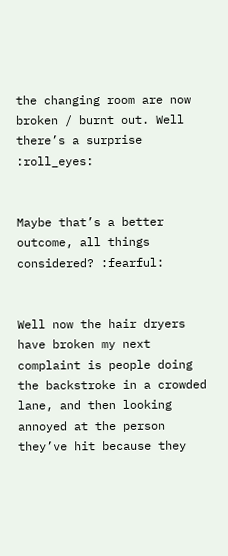the changing room are now broken / burnt out. Well there’s a surprise :roll_eyes:


Maybe that’s a better outcome, all things considered? :fearful:


Well now the hair dryers have broken my next complaint is people doing the backstroke in a crowded lane, and then looking annoyed at the person they’ve hit because they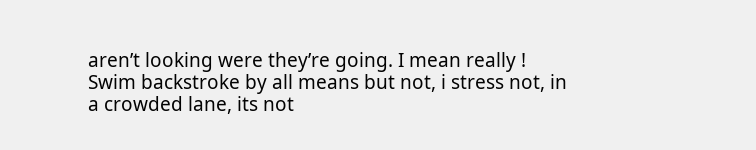aren’t looking were they’re going. I mean really ! Swim backstroke by all means but not, i stress not, in a crowded lane, its not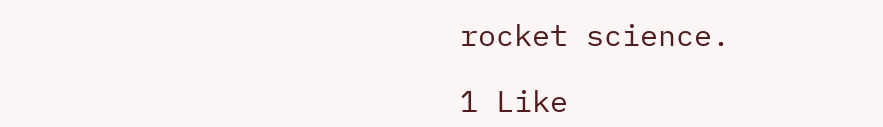rocket science.

1 Like